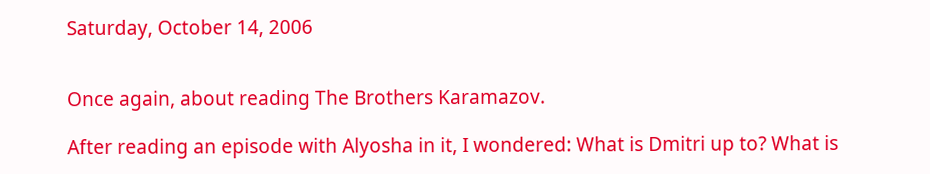Saturday, October 14, 2006


Once again, about reading The Brothers Karamazov.

After reading an episode with Alyosha in it, I wondered: What is Dmitri up to? What is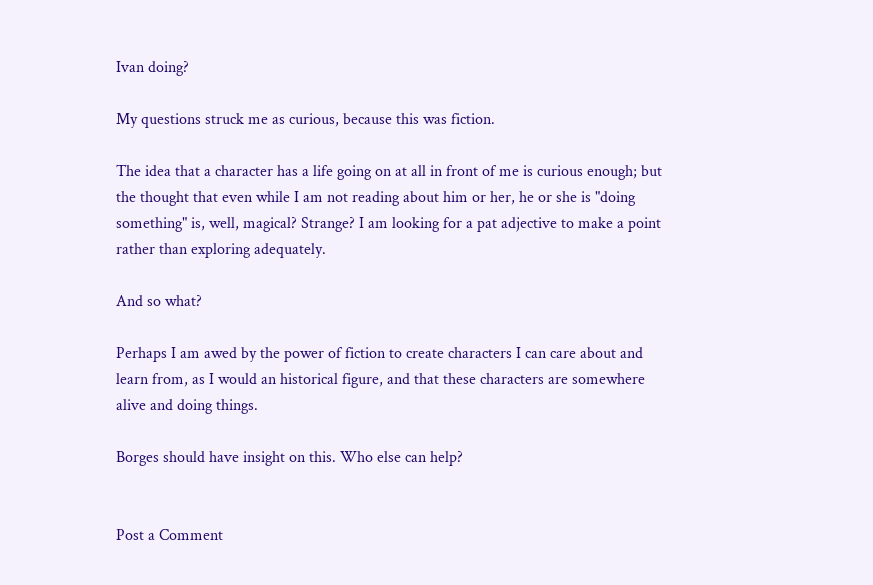Ivan doing?

My questions struck me as curious, because this was fiction.

The idea that a character has a life going on at all in front of me is curious enough; but the thought that even while I am not reading about him or her, he or she is "doing something" is, well, magical? Strange? I am looking for a pat adjective to make a point rather than exploring adequately.

And so what?

Perhaps I am awed by the power of fiction to create characters I can care about and learn from, as I would an historical figure, and that these characters are somewhere alive and doing things.

Borges should have insight on this. Who else can help?


Post a Comment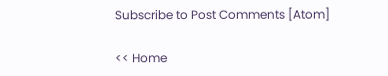Subscribe to Post Comments [Atom]

<< Home